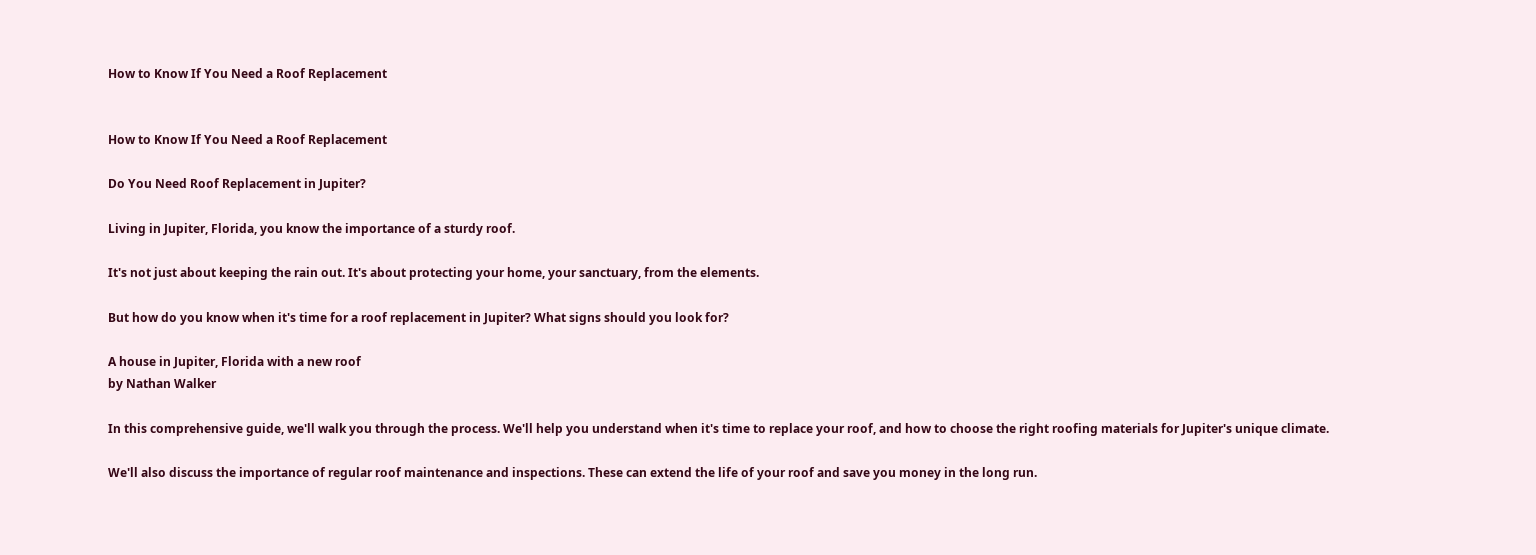How to Know If You Need a Roof Replacement


How to Know If You Need a Roof Replacement

Do You Need Roof Replacement in Jupiter?

Living in Jupiter, Florida, you know the importance of a sturdy roof.

It's not just about keeping the rain out. It's about protecting your home, your sanctuary, from the elements.

But how do you know when it's time for a roof replacement in Jupiter? What signs should you look for?

A house in Jupiter, Florida with a new roof
by Nathan Walker

In this comprehensive guide, we'll walk you through the process. We'll help you understand when it's time to replace your roof, and how to choose the right roofing materials for Jupiter's unique climate.

We'll also discuss the importance of regular roof maintenance and inspections. These can extend the life of your roof and save you money in the long run.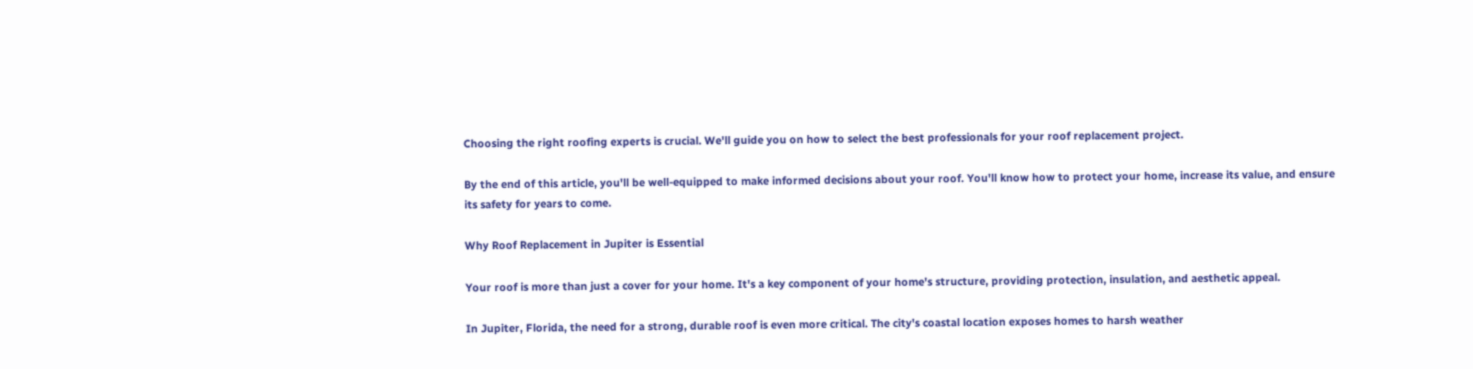Choosing the right roofing experts is crucial. We'll guide you on how to select the best professionals for your roof replacement project.

By the end of this article, you'll be well-equipped to make informed decisions about your roof. You'll know how to protect your home, increase its value, and ensure its safety for years to come.

Why Roof Replacement in Jupiter is Essential

Your roof is more than just a cover for your home. It's a key component of your home's structure, providing protection, insulation, and aesthetic appeal.

In Jupiter, Florida, the need for a strong, durable roof is even more critical. The city's coastal location exposes homes to harsh weather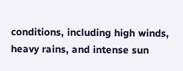conditions, including high winds, heavy rains, and intense sun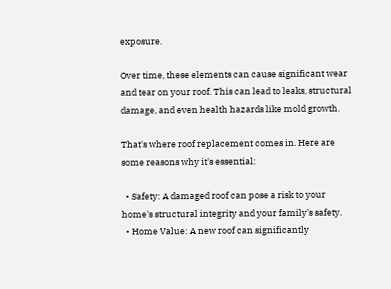exposure.

Over time, these elements can cause significant wear and tear on your roof. This can lead to leaks, structural damage, and even health hazards like mold growth.

That's where roof replacement comes in. Here are some reasons why it's essential:

  • Safety: A damaged roof can pose a risk to your home's structural integrity and your family's safety.
  • Home Value: A new roof can significantly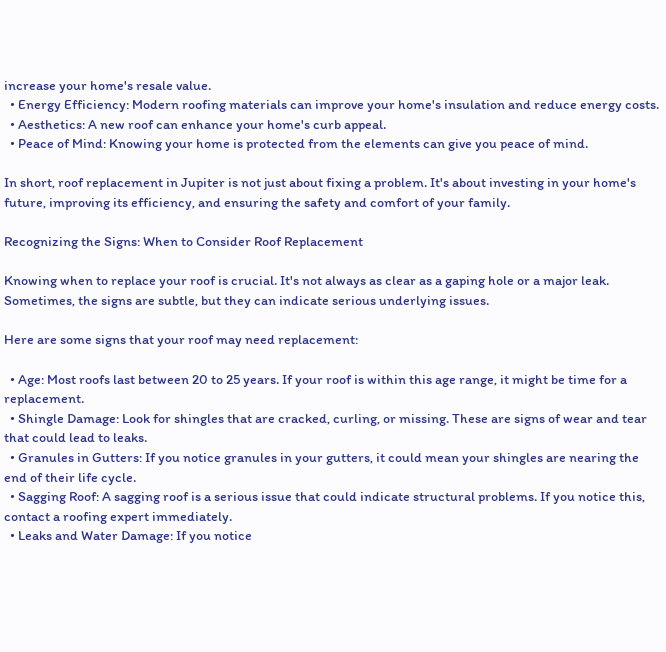increase your home's resale value.
  • Energy Efficiency: Modern roofing materials can improve your home's insulation and reduce energy costs.
  • Aesthetics: A new roof can enhance your home's curb appeal.
  • Peace of Mind: Knowing your home is protected from the elements can give you peace of mind.

In short, roof replacement in Jupiter is not just about fixing a problem. It's about investing in your home's future, improving its efficiency, and ensuring the safety and comfort of your family.

Recognizing the Signs: When to Consider Roof Replacement

Knowing when to replace your roof is crucial. It's not always as clear as a gaping hole or a major leak. Sometimes, the signs are subtle, but they can indicate serious underlying issues.

Here are some signs that your roof may need replacement:

  • Age: Most roofs last between 20 to 25 years. If your roof is within this age range, it might be time for a replacement.
  • Shingle Damage: Look for shingles that are cracked, curling, or missing. These are signs of wear and tear that could lead to leaks.
  • Granules in Gutters: If you notice granules in your gutters, it could mean your shingles are nearing the end of their life cycle.
  • Sagging Roof: A sagging roof is a serious issue that could indicate structural problems. If you notice this, contact a roofing expert immediately.
  • Leaks and Water Damage: If you notice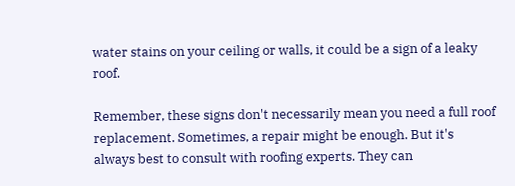water stains on your ceiling or walls, it could be a sign of a leaky roof.

Remember, these signs don't necessarily mean you need a full roof replacement. Sometimes, a repair might be enough. But it's always best to consult with roofing experts. They can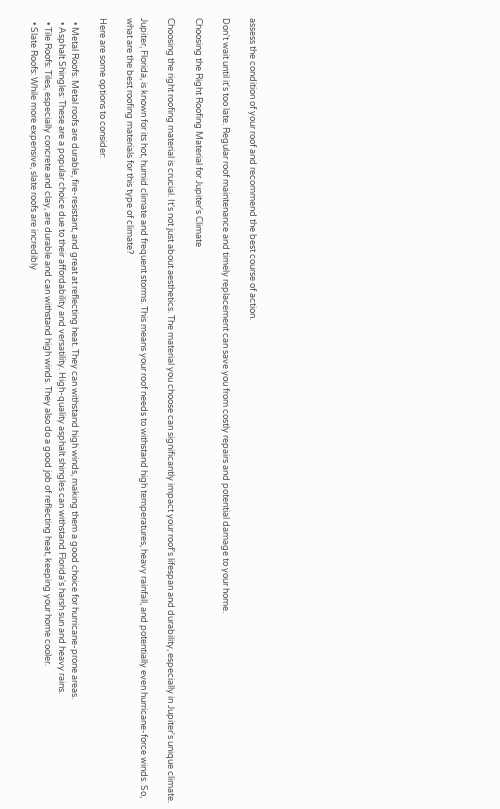assess the condition of your roof and recommend the best course of action.

Don't wait until it's too late. Regular roof maintenance and timely replacement can save you from costly repairs and potential damage to your home.

Choosing the Right Roofing Material for Jupiter's Climate

Choosing the right roofing material is crucial. It's not just about aesthetics. The material you choose can significantly impact your roof's lifespan and durability, especially in Jupiter's unique climate.

Jupiter, Florida, is known for its hot, humid climate and frequent storms. This means your roof needs to withstand high temperatures, heavy rainfall, and potentially even hurricane-force winds. So, what are the best roofing materials for this type of climate?

Here are some options to consider:

  • Metal Roofs: Metal roofs are durable, fire-resistant, and great at reflecting heat. They can withstand high winds, making them a good choice for hurricane-prone areas.
  • Asphalt Shingles: These are a popular choice due to their affordability and versatility. High-quality asphalt shingles can withstand Florida's harsh sun and heavy rains.
  • Tile Roofs: Tiles, especially concrete and clay, are durable and can withstand high winds. They also do a good job of reflecting heat, keeping your home cooler.
  • Slate Roofs: While more expensive, slate roofs are incredibly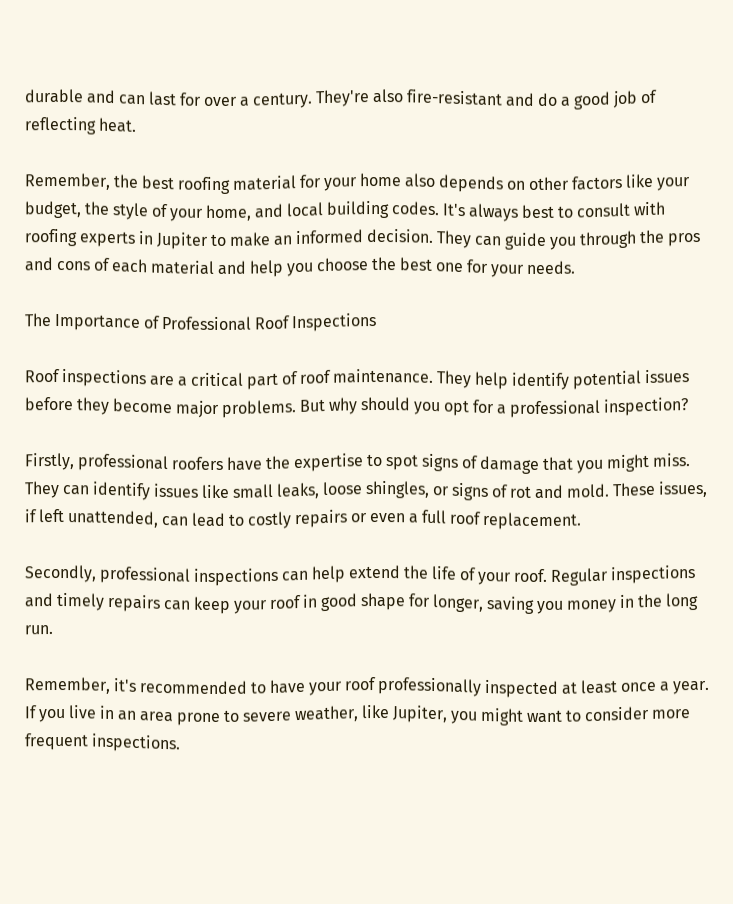durable and can last for over a century. They're also fire-resistant and do a good job of reflecting heat.

Remember, the best roofing material for your home also depends on other factors like your budget, the style of your home, and local building codes. It's always best to consult with roofing experts in Jupiter to make an informed decision. They can guide you through the pros and cons of each material and help you choose the best one for your needs.

The Importance of Professional Roof Inspections

Roof inspections are a critical part of roof maintenance. They help identify potential issues before they become major problems. But why should you opt for a professional inspection?

Firstly, professional roofers have the expertise to spot signs of damage that you might miss. They can identify issues like small leaks, loose shingles, or signs of rot and mold. These issues, if left unattended, can lead to costly repairs or even a full roof replacement.

Secondly, professional inspections can help extend the life of your roof. Regular inspections and timely repairs can keep your roof in good shape for longer, saving you money in the long run.

Remember, it's recommended to have your roof professionally inspected at least once a year. If you live in an area prone to severe weather, like Jupiter, you might want to consider more frequent inspections.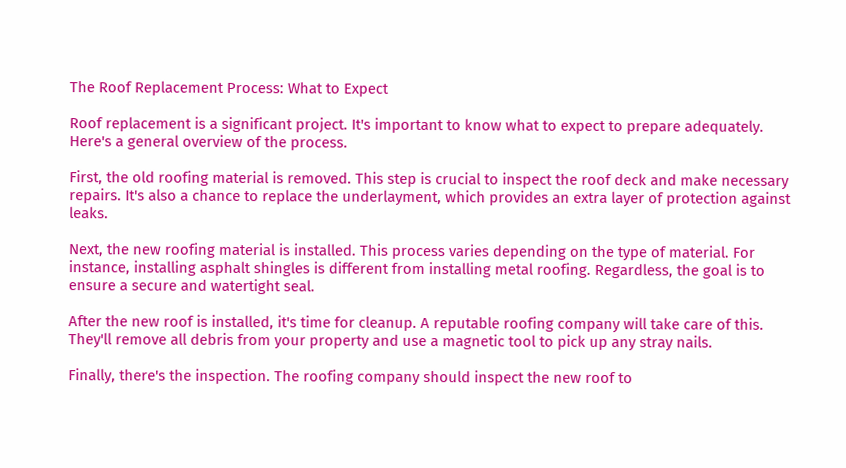The Roof Replacement Process: What to Expect

Roof replacement is a significant project. It's important to know what to expect to prepare adequately. Here's a general overview of the process.

First, the old roofing material is removed. This step is crucial to inspect the roof deck and make necessary repairs. It's also a chance to replace the underlayment, which provides an extra layer of protection against leaks.

Next, the new roofing material is installed. This process varies depending on the type of material. For instance, installing asphalt shingles is different from installing metal roofing. Regardless, the goal is to ensure a secure and watertight seal.

After the new roof is installed, it's time for cleanup. A reputable roofing company will take care of this. They'll remove all debris from your property and use a magnetic tool to pick up any stray nails.

Finally, there's the inspection. The roofing company should inspect the new roof to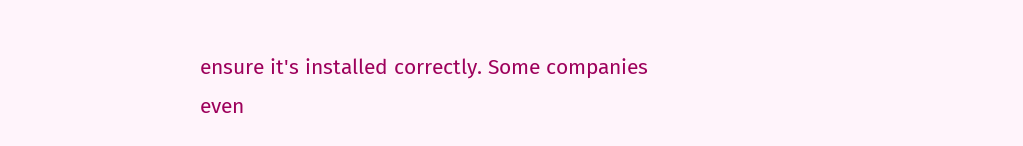ensure it's installed correctly. Some companies even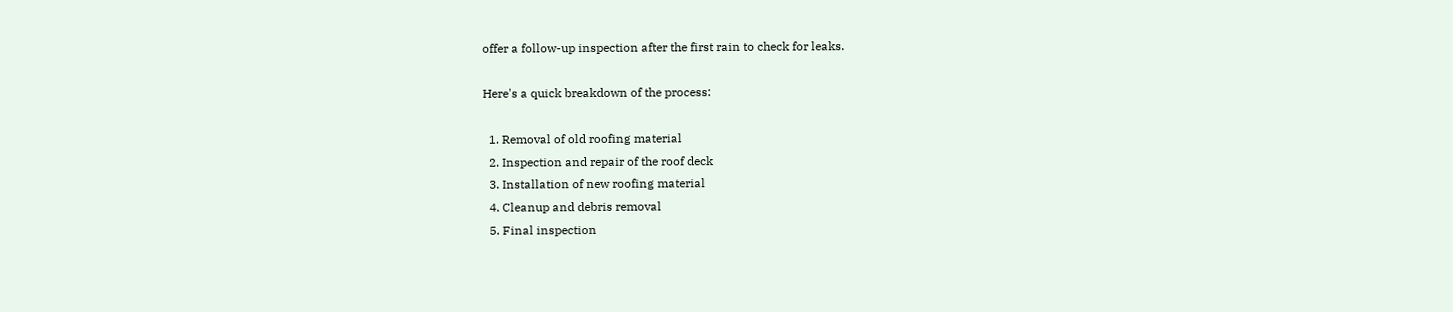offer a follow-up inspection after the first rain to check for leaks.

Here's a quick breakdown of the process:

  1. Removal of old roofing material
  2. Inspection and repair of the roof deck
  3. Installation of new roofing material
  4. Cleanup and debris removal
  5. Final inspection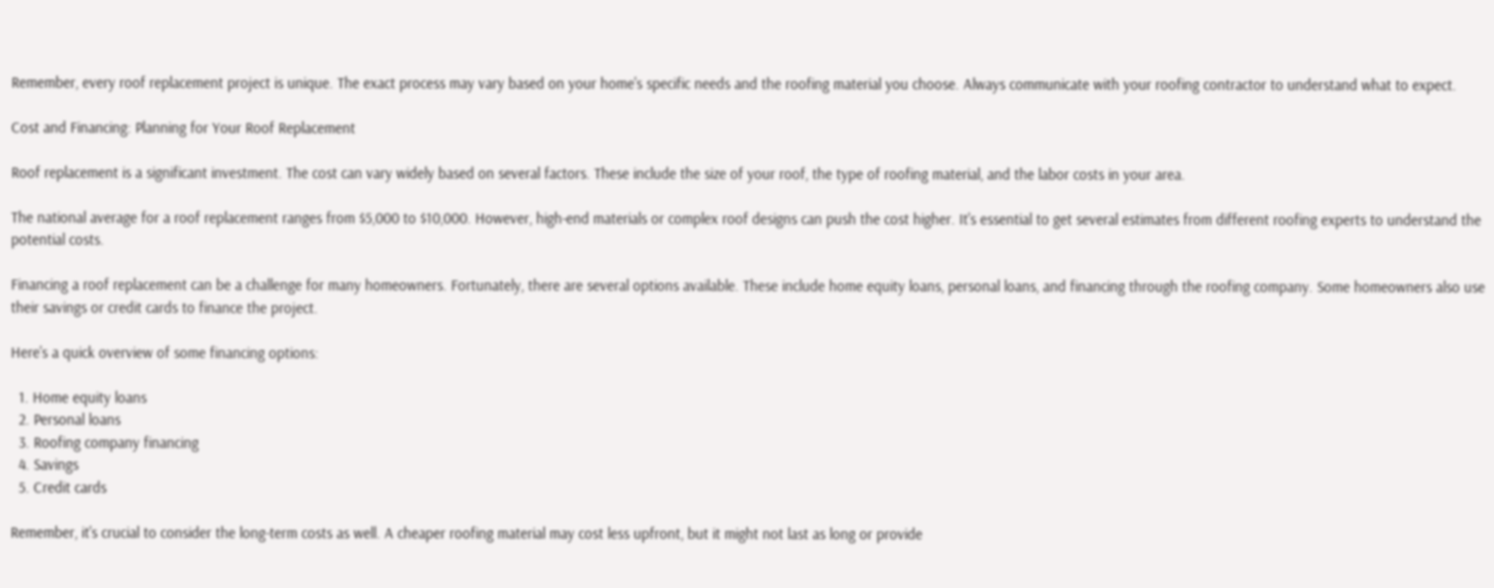Remember, every roof replacement project is unique. The exact process may vary based on your home's specific needs and the roofing material you choose. Always communicate with your roofing contractor to understand what to expect.

Cost and Financing: Planning for Your Roof Replacement

Roof replacement is a significant investment. The cost can vary widely based on several factors. These include the size of your roof, the type of roofing material, and the labor costs in your area.

The national average for a roof replacement ranges from $5,000 to $10,000. However, high-end materials or complex roof designs can push the cost higher. It's essential to get several estimates from different roofing experts to understand the potential costs.

Financing a roof replacement can be a challenge for many homeowners. Fortunately, there are several options available. These include home equity loans, personal loans, and financing through the roofing company. Some homeowners also use their savings or credit cards to finance the project.

Here's a quick overview of some financing options:

  1. Home equity loans
  2. Personal loans
  3. Roofing company financing
  4. Savings
  5. Credit cards

Remember, it's crucial to consider the long-term costs as well. A cheaper roofing material may cost less upfront, but it might not last as long or provide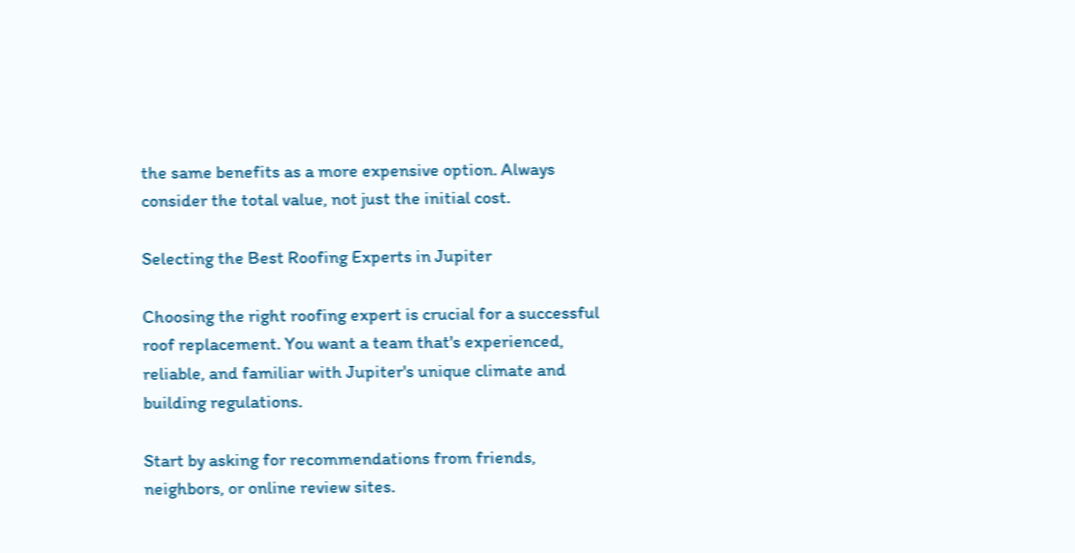the same benefits as a more expensive option. Always consider the total value, not just the initial cost.

Selecting the Best Roofing Experts in Jupiter

Choosing the right roofing expert is crucial for a successful roof replacement. You want a team that's experienced, reliable, and familiar with Jupiter's unique climate and building regulations.

Start by asking for recommendations from friends, neighbors, or online review sites.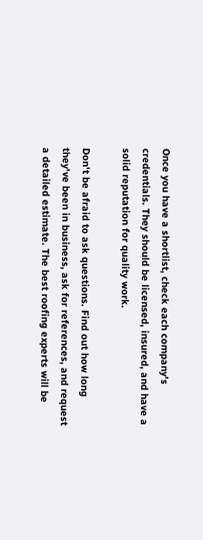Once you have a shortlist, check each company's credentials. They should be licensed, insured, and have a solid reputation for quality work.

Don't be afraid to ask questions. Find out how long they've been in business, ask for references, and request a detailed estimate. The best roofing experts will be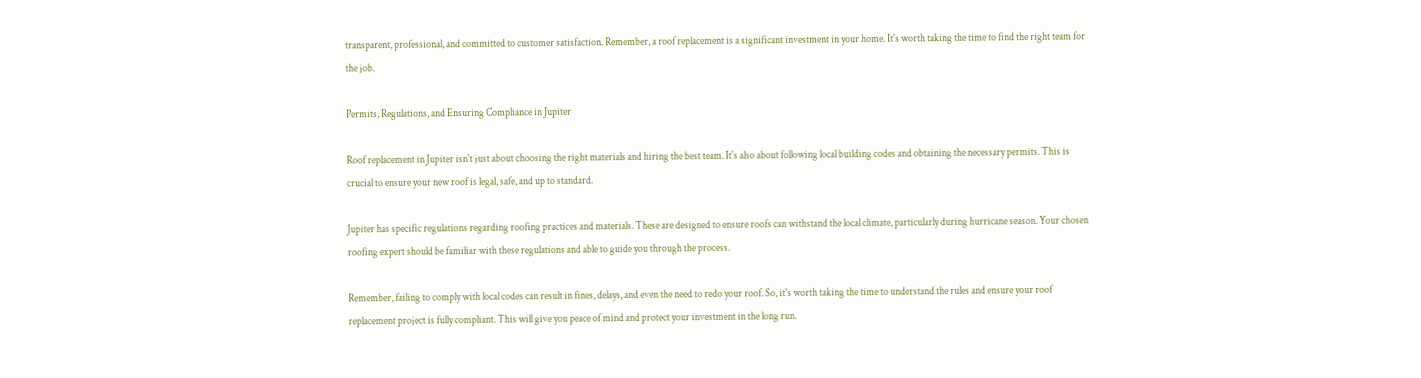transparent, professional, and committed to customer satisfaction. Remember, a roof replacement is a significant investment in your home. It's worth taking the time to find the right team for the job.

Permits, Regulations, and Ensuring Compliance in Jupiter

Roof replacement in Jupiter isn't just about choosing the right materials and hiring the best team. It's also about following local building codes and obtaining the necessary permits. This is crucial to ensure your new roof is legal, safe, and up to standard.

Jupiter has specific regulations regarding roofing practices and materials. These are designed to ensure roofs can withstand the local climate, particularly during hurricane season. Your chosen roofing expert should be familiar with these regulations and able to guide you through the process.

Remember, failing to comply with local codes can result in fines, delays, and even the need to redo your roof. So, it's worth taking the time to understand the rules and ensure your roof replacement project is fully compliant. This will give you peace of mind and protect your investment in the long run.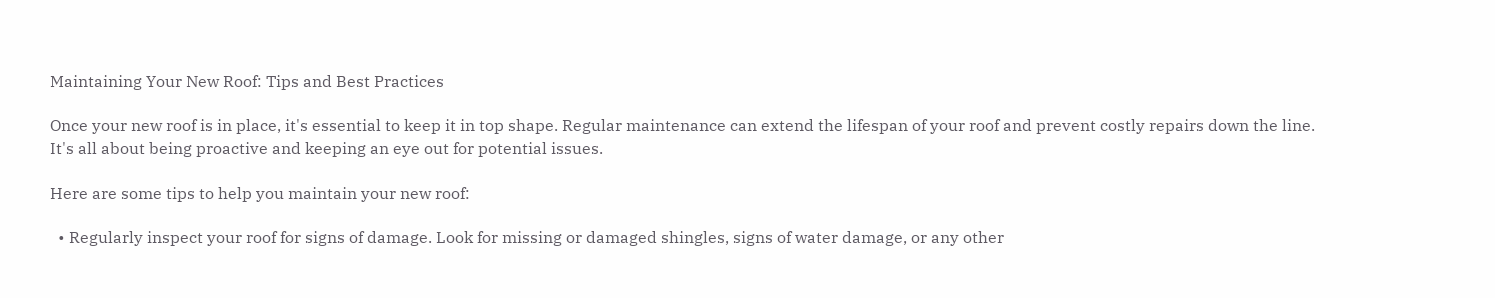Maintaining Your New Roof: Tips and Best Practices

Once your new roof is in place, it's essential to keep it in top shape. Regular maintenance can extend the lifespan of your roof and prevent costly repairs down the line. It's all about being proactive and keeping an eye out for potential issues.

Here are some tips to help you maintain your new roof:

  • Regularly inspect your roof for signs of damage. Look for missing or damaged shingles, signs of water damage, or any other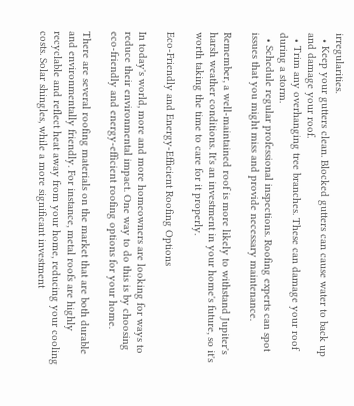irregularities.
  • Keep your gutters clean. Blocked gutters can cause water to back up and damage your roof.
  • Trim any overhanging tree branches. These can damage your roof during a storm.
  • Schedule regular professional inspections. Roofing experts can spot issues that you might miss and provide necessary maintenance.

Remember, a well-maintained roof is more likely to withstand Jupiter's harsh weather conditions. It's an investment in your home's future, so it's worth taking the time to care for it properly.

Eco-Friendly and Energy-Efficient Roofing Options

In today's world, more and more homeowners are looking for ways to reduce their environmental impact. One way to do this is by choosing eco-friendly and energy-efficient roofing options for your home.

There are several roofing materials on the market that are both durable and environmentally friendly. For instance, metal roofs are highly recyclable and reflect heat away from your home, reducing your cooling costs. Solar shingles, while a more significant investment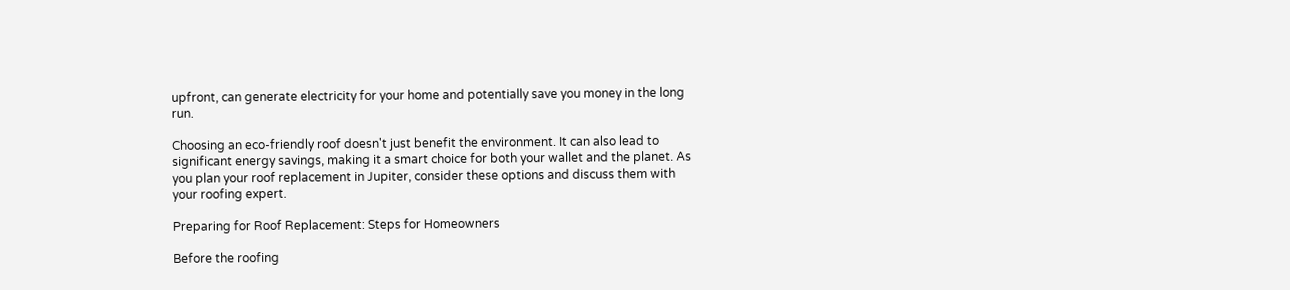upfront, can generate electricity for your home and potentially save you money in the long run.

Choosing an eco-friendly roof doesn't just benefit the environment. It can also lead to significant energy savings, making it a smart choice for both your wallet and the planet. As you plan your roof replacement in Jupiter, consider these options and discuss them with your roofing expert.

Preparing for Roof Replacement: Steps for Homeowners

Before the roofing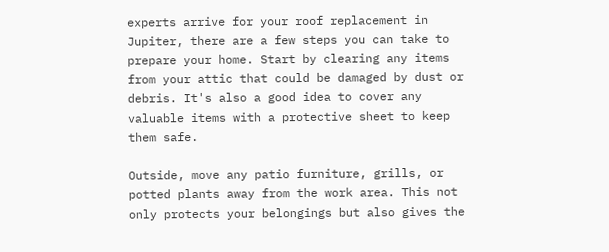experts arrive for your roof replacement in Jupiter, there are a few steps you can take to prepare your home. Start by clearing any items from your attic that could be damaged by dust or debris. It's also a good idea to cover any valuable items with a protective sheet to keep them safe.

Outside, move any patio furniture, grills, or potted plants away from the work area. This not only protects your belongings but also gives the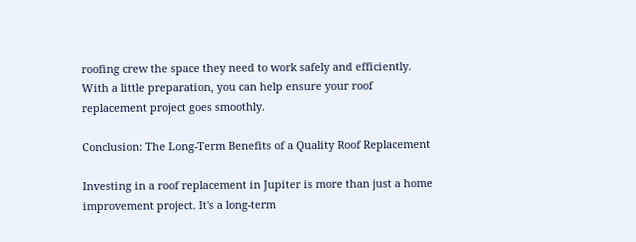roofing crew the space they need to work safely and efficiently. With a little preparation, you can help ensure your roof replacement project goes smoothly.

Conclusion: The Long-Term Benefits of a Quality Roof Replacement

Investing in a roof replacement in Jupiter is more than just a home improvement project. It's a long-term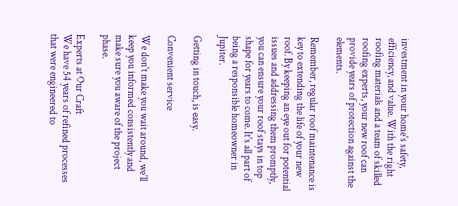investment in your home's safety, efficiency, and value. With the right roofing materials and a team of skilled roofing experts, your new roof can provide years of protection against the elements.

Remember, regular roof maintenance is key to extending the life of your new roof. By keeping an eye out for potential issues and addressing them promptly, you can ensure your roof stays in top shape for years to come. It's all part of being a responsible homeowner in Jupiter.

Getting in touch, is easy.

Convenient service

We don't make you wait around, we'll keep you informed consistently and make sure you aware of the project phase.

Experts at Our Craft
We have 54 years of refined processes that were engineered to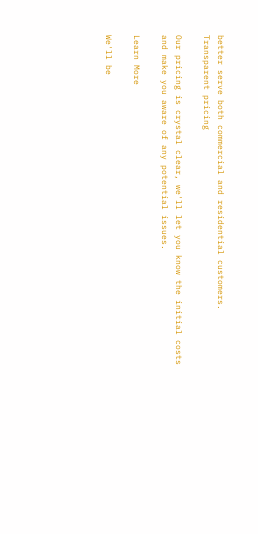better serve both commercial and residential customers.
Transparent pricing

Our pricing is crystal clear, we'll let you know the initial costs and make you aware of any potential issues.

Learn More

We'll be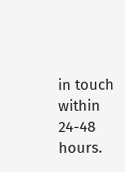in touch within 24-48 hours.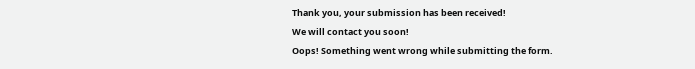Thank you, your submission has been received!
We will contact you soon!
Oops! Something went wrong while submitting the form.